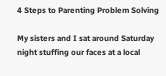4 Steps to Parenting Problem Solving

My sisters and I sat around Saturday night stuffing our faces at a local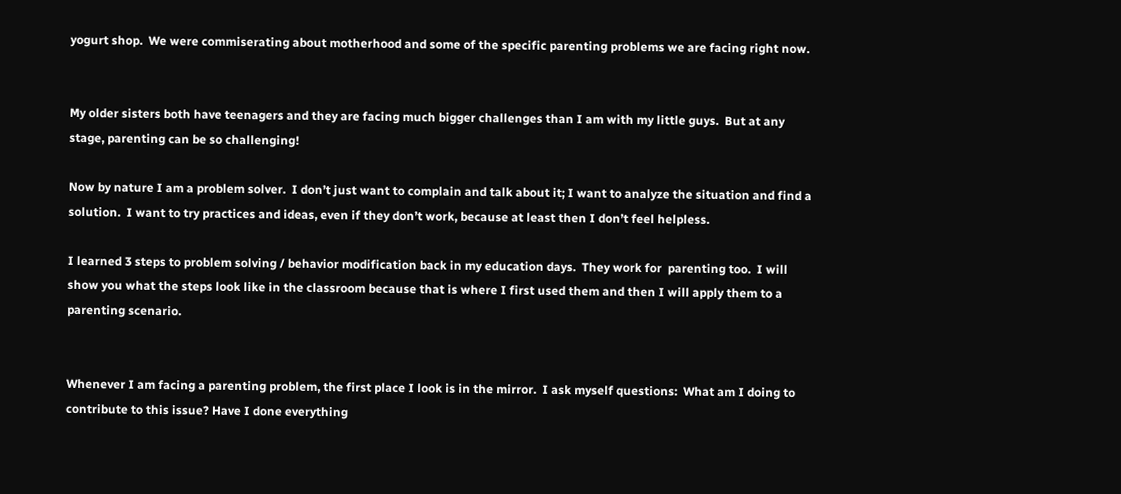yogurt shop.  We were commiserating about motherhood and some of the specific parenting problems we are facing right now.


My older sisters both have teenagers and they are facing much bigger challenges than I am with my little guys.  But at any stage, parenting can be so challenging!

Now by nature I am a problem solver.  I don’t just want to complain and talk about it; I want to analyze the situation and find a solution.  I want to try practices and ideas, even if they don’t work, because at least then I don’t feel helpless.

I learned 3 steps to problem solving / behavior modification back in my education days.  They work for  parenting too.  I will show you what the steps look like in the classroom because that is where I first used them and then I will apply them to a parenting scenario.


Whenever I am facing a parenting problem, the first place I look is in the mirror.  I ask myself questions:  What am I doing to contribute to this issue? Have I done everything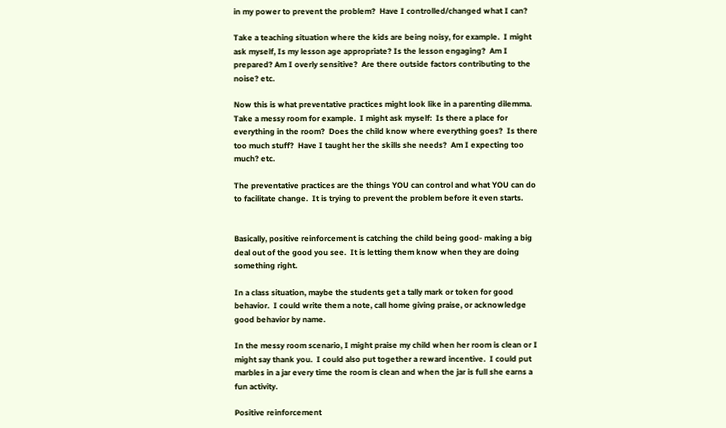in my power to prevent the problem?  Have I controlled/changed what I can?

Take a teaching situation where the kids are being noisy, for example.  I might ask myself, Is my lesson age appropriate? Is the lesson engaging?  Am I prepared? Am I overly sensitive?  Are there outside factors contributing to the noise? etc.

Now this is what preventative practices might look like in a parenting dilemma. Take a messy room for example.  I might ask myself:  Is there a place for everything in the room?  Does the child know where everything goes?  Is there too much stuff?  Have I taught her the skills she needs?  Am I expecting too much? etc.

The preventative practices are the things YOU can control and what YOU can do to facilitate change.  It is trying to prevent the problem before it even starts.


Basically, positive reinforcement is catching the child being good- making a big deal out of the good you see.  It is letting them know when they are doing something right.

In a class situation, maybe the students get a tally mark or token for good behavior.  I could write them a note, call home giving praise, or acknowledge good behavior by name.

In the messy room scenario, I might praise my child when her room is clean or I might say thank you.  I could also put together a reward incentive.  I could put marbles in a jar every time the room is clean and when the jar is full she earns a fun activity.

Positive reinforcement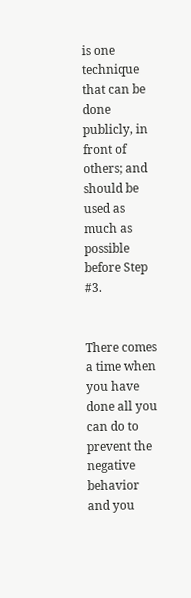is one technique that can be done publicly, in front of others; and should be used as much as possible before Step #3.


There comes a time when you have done all you can do to prevent the negative behavior and you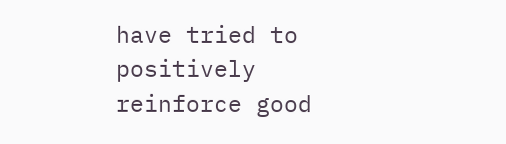have tried to positively reinforce good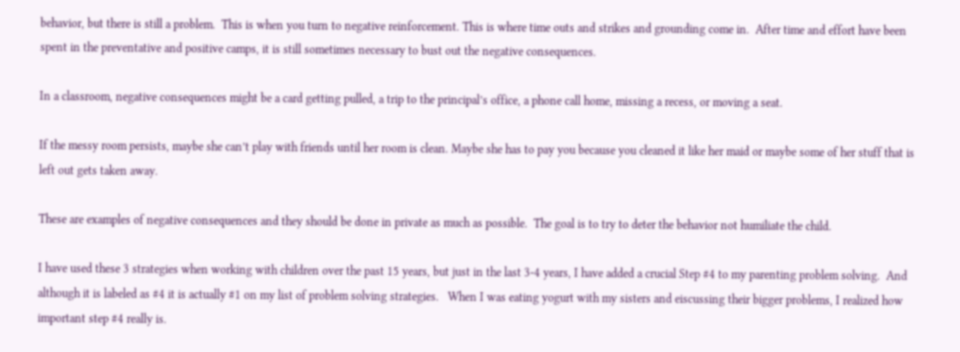behavior, but there is still a problem.  This is when you turn to negative reinforcement. This is where time outs and strikes and grounding come in.  After time and effort have been spent in the preventative and positive camps, it is still sometimes necessary to bust out the negative consequences.

In a classroom, negative consequences might be a card getting pulled, a trip to the principal’s office, a phone call home, missing a recess, or moving a seat.

If the messy room persists, maybe she can’t play with friends until her room is clean. Maybe she has to pay you because you cleaned it like her maid or maybe some of her stuff that is left out gets taken away.

These are examples of negative consequences and they should be done in private as much as possible.  The goal is to try to deter the behavior not humiliate the child.

I have used these 3 strategies when working with children over the past 15 years, but just in the last 3-4 years, I have added a crucial Step #4 to my parenting problem solving.  And although it is labeled as #4 it is actually #1 on my list of problem solving strategies.   When I was eating yogurt with my sisters and eiscussing their bigger problems, I realized how important step #4 really is.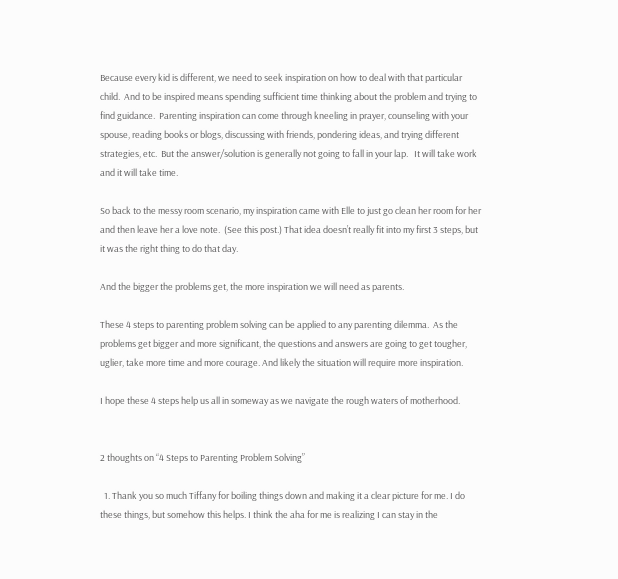Because every kid is different, we need to seek inspiration on how to deal with that particular child.  And to be inspired means spending sufficient time thinking about the problem and trying to find guidance.  Parenting inspiration can come through kneeling in prayer, counseling with your spouse, reading books or blogs, discussing with friends, pondering ideas, and trying different strategies, etc.  But the answer/solution is generally not going to fall in your lap.   It will take work and it will take time.

So back to the messy room scenario, my inspiration came with Elle to just go clean her room for her and then leave her a love note.  (See this post.) That idea doesn’t really fit into my first 3 steps, but it was the right thing to do that day.

And the bigger the problems get, the more inspiration we will need as parents.

These 4 steps to parenting problem solving can be applied to any parenting dilemma.  As the problems get bigger and more significant, the questions and answers are going to get tougher, uglier, take more time and more courage. And likely the situation will require more inspiration.

I hope these 4 steps help us all in someway as we navigate the rough waters of motherhood.


2 thoughts on “4 Steps to Parenting Problem Solving”

  1. Thank you so much Tiffany for boiling things down and making it a clear picture for me. I do these things, but somehow this helps. I think the aha for me is realizing I can stay in the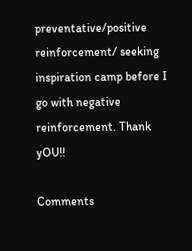preventative/positive reinforcement/ seeking inspiration camp before I go with negative reinforcement. Thank yOU!!

Comments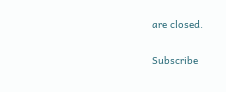are closed.


Subscribe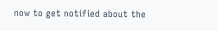now to get notified about the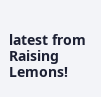latest from Raising Lemons!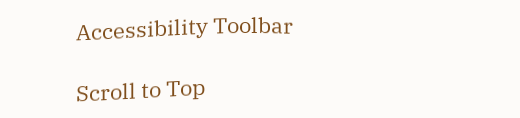Accessibility Toolbar

Scroll to Top